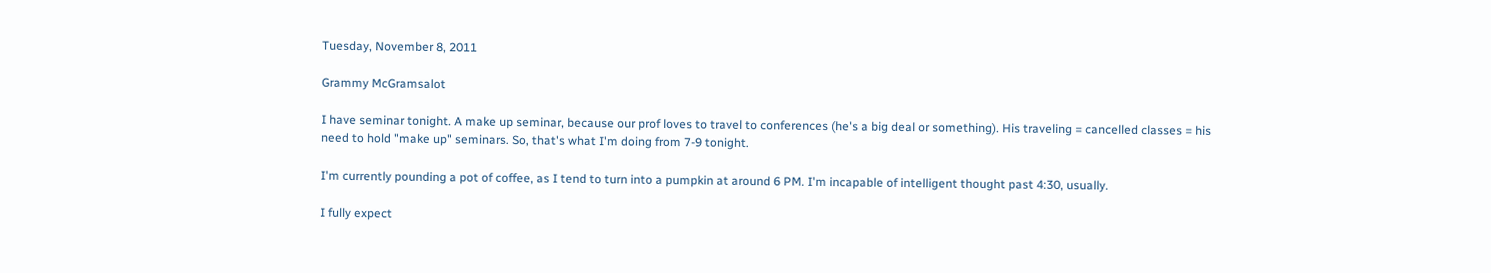Tuesday, November 8, 2011

Grammy McGramsalot

I have seminar tonight. A make up seminar, because our prof loves to travel to conferences (he's a big deal or something). His traveling = cancelled classes = his need to hold "make up" seminars. So, that's what I'm doing from 7-9 tonight.

I'm currently pounding a pot of coffee, as I tend to turn into a pumpkin at around 6 PM. I'm incapable of intelligent thought past 4:30, usually.

I fully expect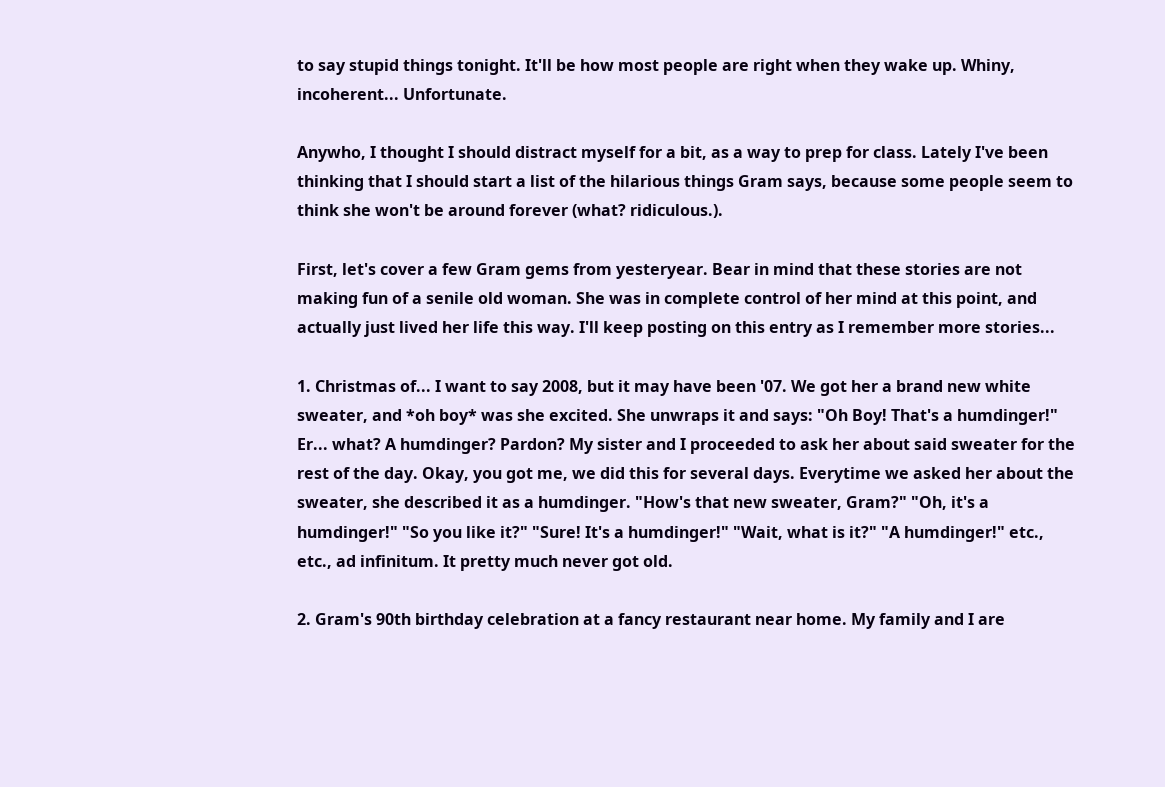to say stupid things tonight. It'll be how most people are right when they wake up. Whiny, incoherent... Unfortunate.

Anywho, I thought I should distract myself for a bit, as a way to prep for class. Lately I've been thinking that I should start a list of the hilarious things Gram says, because some people seem to think she won't be around forever (what? ridiculous.).

First, let's cover a few Gram gems from yesteryear. Bear in mind that these stories are not making fun of a senile old woman. She was in complete control of her mind at this point, and actually just lived her life this way. I'll keep posting on this entry as I remember more stories...

1. Christmas of... I want to say 2008, but it may have been '07. We got her a brand new white sweater, and *oh boy* was she excited. She unwraps it and says: "Oh Boy! That's a humdinger!" Er... what? A humdinger? Pardon? My sister and I proceeded to ask her about said sweater for the rest of the day. Okay, you got me, we did this for several days. Everytime we asked her about the sweater, she described it as a humdinger. "How's that new sweater, Gram?" "Oh, it's a humdinger!" "So you like it?" "Sure! It's a humdinger!" "Wait, what is it?" "A humdinger!" etc., etc., ad infinitum. It pretty much never got old.

2. Gram's 90th birthday celebration at a fancy restaurant near home. My family and I are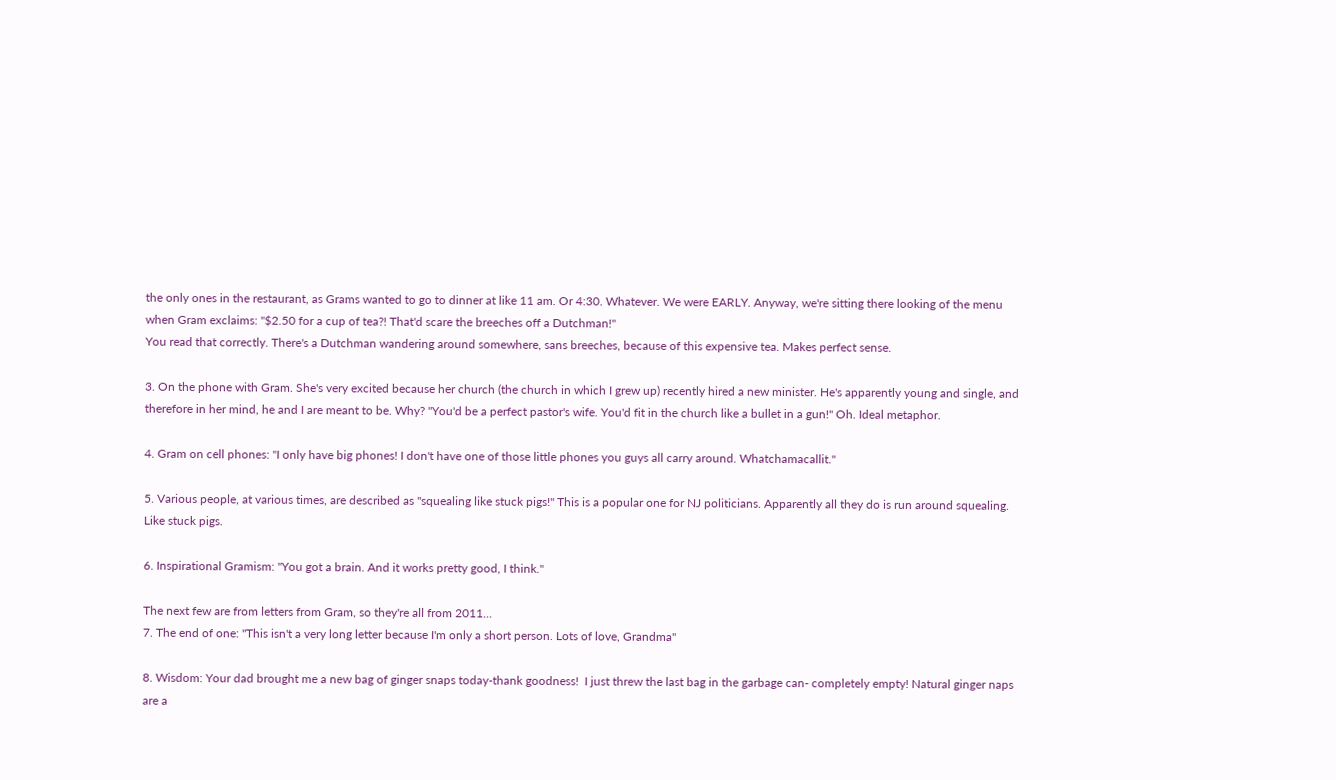the only ones in the restaurant, as Grams wanted to go to dinner at like 11 am. Or 4:30. Whatever. We were EARLY. Anyway, we're sitting there looking of the menu when Gram exclaims: "$2.50 for a cup of tea?! That'd scare the breeches off a Dutchman!"
You read that correctly. There's a Dutchman wandering around somewhere, sans breeches, because of this expensive tea. Makes perfect sense.

3. On the phone with Gram. She's very excited because her church (the church in which I grew up) recently hired a new minister. He's apparently young and single, and therefore in her mind, he and I are meant to be. Why? "You'd be a perfect pastor's wife. You'd fit in the church like a bullet in a gun!" Oh. Ideal metaphor.

4. Gram on cell phones: "I only have big phones! I don't have one of those little phones you guys all carry around. Whatchamacallit."

5. Various people, at various times, are described as "squealing like stuck pigs!" This is a popular one for NJ politicians. Apparently all they do is run around squealing. Like stuck pigs.

6. Inspirational Gramism: "You got a brain. And it works pretty good, I think."

The next few are from letters from Gram, so they're all from 2011...
7. The end of one: "This isn't a very long letter because I'm only a short person. Lots of love, Grandma"

8. Wisdom: Your dad brought me a new bag of ginger snaps today-thank goodness!  I just threw the last bag in the garbage can- completely empty! Natural ginger naps are a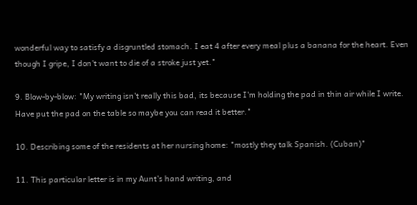wonderful way to satisfy a disgruntled stomach. I eat 4 after every meal plus a banana for the heart. Even though I gripe, I don't want to die of a stroke just yet."

9. Blow-by-blow: "My writing isn't really this bad, its because I'm holding the pad in thin air while I write. Have put the pad on the table so maybe you can read it better."

10. Describing some of the residents at her nursing home: "mostly they talk Spanish. (Cuban)"

11. This particular letter is in my Aunt's hand writing, and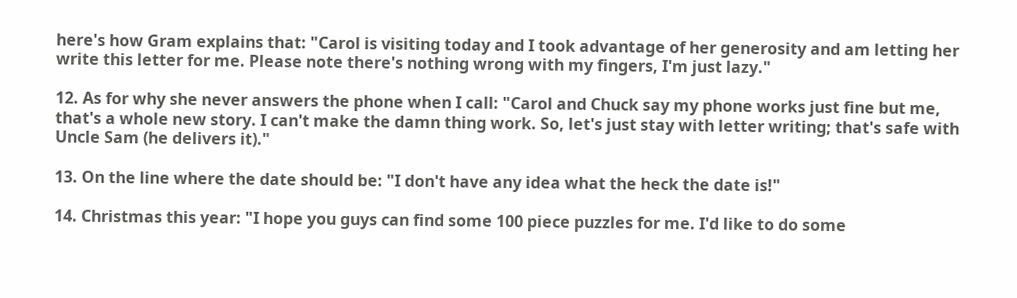here's how Gram explains that: "Carol is visiting today and I took advantage of her generosity and am letting her write this letter for me. Please note there's nothing wrong with my fingers, I'm just lazy."

12. As for why she never answers the phone when I call: "Carol and Chuck say my phone works just fine but me, that's a whole new story. I can't make the damn thing work. So, let's just stay with letter writing; that's safe with Uncle Sam (he delivers it)."

13. On the line where the date should be: "I don't have any idea what the heck the date is!"

14. Christmas this year: "I hope you guys can find some 100 piece puzzles for me. I'd like to do some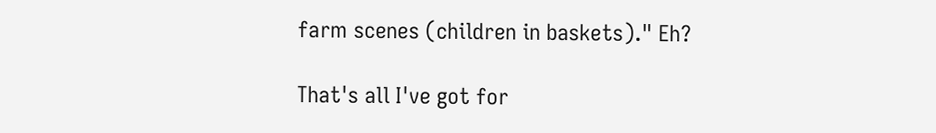farm scenes (children in baskets)." Eh?

That's all I've got for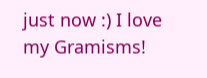just now :) I love my Gramisms!